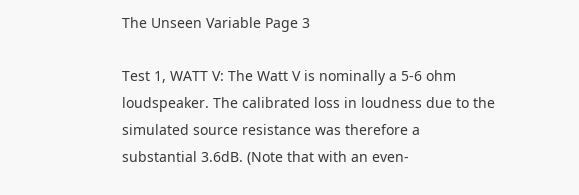The Unseen Variable Page 3

Test 1, WATT V: The Watt V is nominally a 5-6 ohm loudspeaker. The calibrated loss in loudness due to the simulated source resistance was therefore a substantial 3.6dB. (Note that with an even-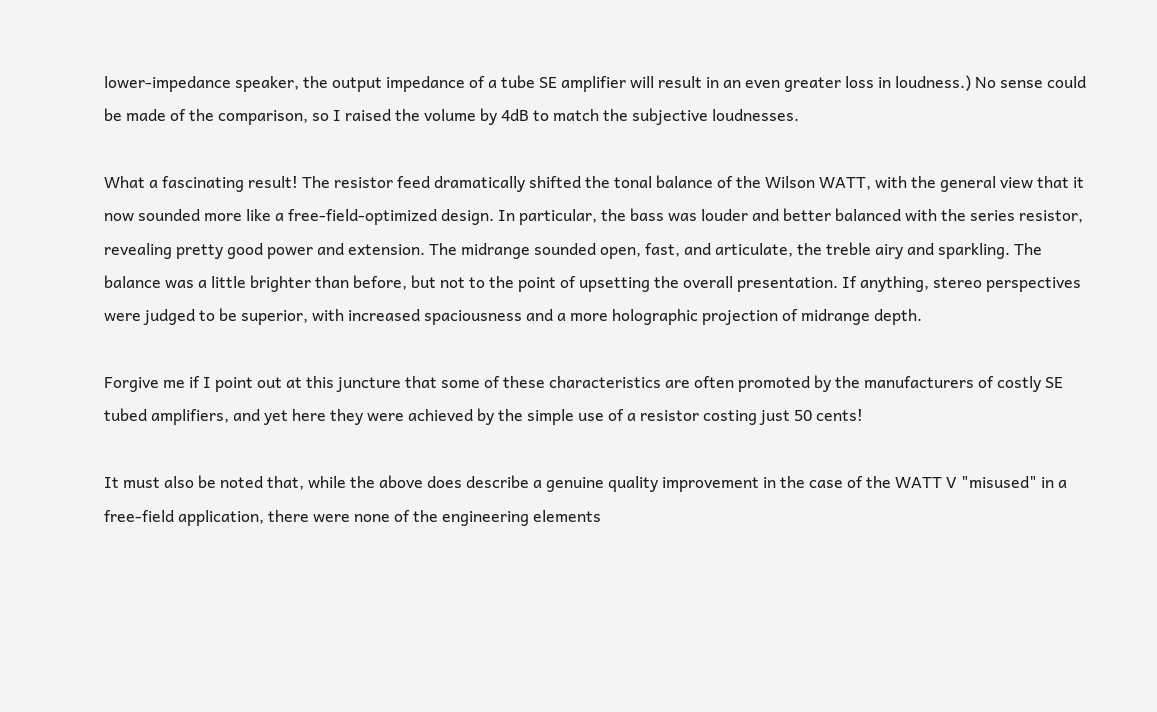lower-impedance speaker, the output impedance of a tube SE amplifier will result in an even greater loss in loudness.) No sense could be made of the comparison, so I raised the volume by 4dB to match the subjective loudnesses.

What a fascinating result! The resistor feed dramatically shifted the tonal balance of the Wilson WATT, with the general view that it now sounded more like a free-field-optimized design. In particular, the bass was louder and better balanced with the series resistor, revealing pretty good power and extension. The midrange sounded open, fast, and articulate, the treble airy and sparkling. The balance was a little brighter than before, but not to the point of upsetting the overall presentation. If anything, stereo perspectives were judged to be superior, with increased spaciousness and a more holographic projection of midrange depth.

Forgive me if I point out at this juncture that some of these characteristics are often promoted by the manufacturers of costly SE tubed amplifiers, and yet here they were achieved by the simple use of a resistor costing just 50 cents!

It must also be noted that, while the above does describe a genuine quality improvement in the case of the WATT V "misused" in a free-field application, there were none of the engineering elements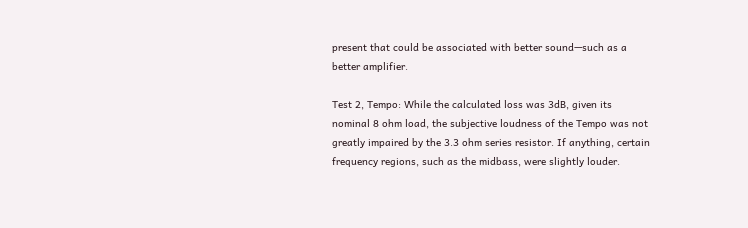present that could be associated with better sound—such as a better amplifier.

Test 2, Tempo: While the calculated loss was 3dB, given its nominal 8 ohm load, the subjective loudness of the Tempo was not greatly impaired by the 3.3 ohm series resistor. If anything, certain frequency regions, such as the midbass, were slightly louder.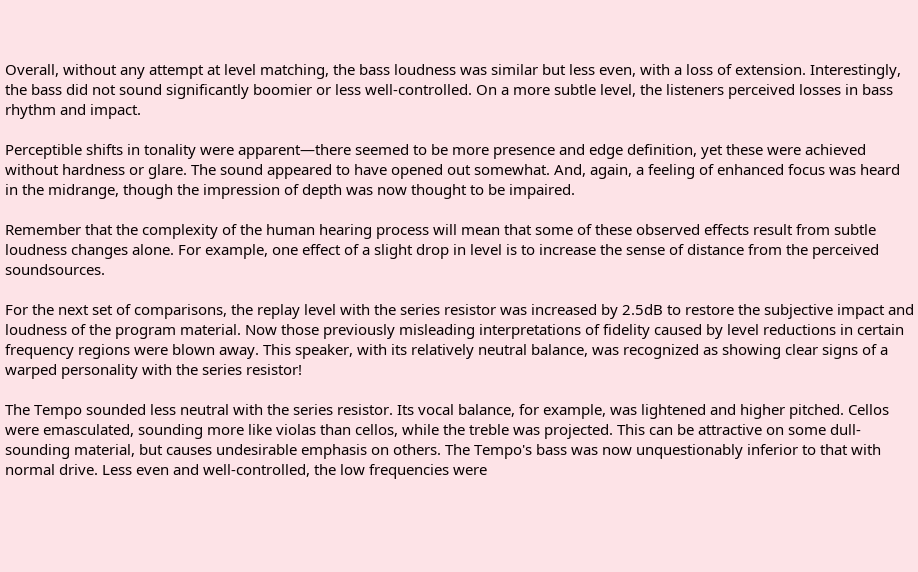Overall, without any attempt at level matching, the bass loudness was similar but less even, with a loss of extension. Interestingly, the bass did not sound significantly boomier or less well-controlled. On a more subtle level, the listeners perceived losses in bass rhythm and impact.

Perceptible shifts in tonality were apparent—there seemed to be more presence and edge definition, yet these were achieved without hardness or glare. The sound appeared to have opened out somewhat. And, again, a feeling of enhanced focus was heard in the midrange, though the impression of depth was now thought to be impaired.

Remember that the complexity of the human hearing process will mean that some of these observed effects result from subtle loudness changes alone. For example, one effect of a slight drop in level is to increase the sense of distance from the perceived soundsources.

For the next set of comparisons, the replay level with the series resistor was increased by 2.5dB to restore the subjective impact and loudness of the program material. Now those previously misleading interpretations of fidelity caused by level reductions in certain frequency regions were blown away. This speaker, with its relatively neutral balance, was recognized as showing clear signs of a warped personality with the series resistor!

The Tempo sounded less neutral with the series resistor. Its vocal balance, for example, was lightened and higher pitched. Cellos were emasculated, sounding more like violas than cellos, while the treble was projected. This can be attractive on some dull-sounding material, but causes undesirable emphasis on others. The Tempo's bass was now unquestionably inferior to that with normal drive. Less even and well-controlled, the low frequencies were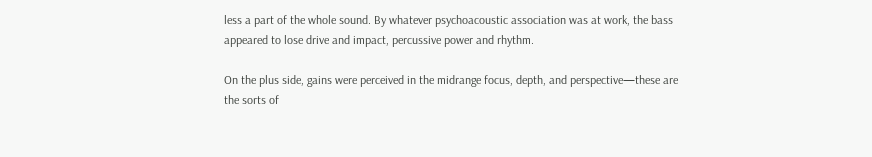less a part of the whole sound. By whatever psychoacoustic association was at work, the bass appeared to lose drive and impact, percussive power and rhythm.

On the plus side, gains were perceived in the midrange focus, depth, and perspective—these are the sorts of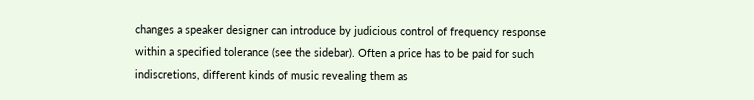changes a speaker designer can introduce by judicious control of frequency response within a specified tolerance (see the sidebar). Often a price has to be paid for such indiscretions, different kinds of music revealing them as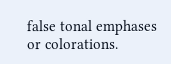false tonal emphases or colorations.